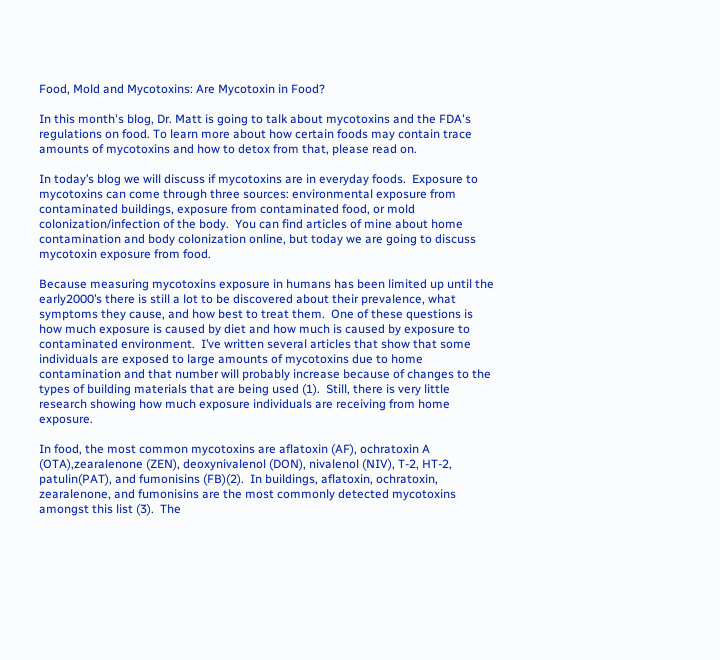Food, Mold and Mycotoxins: Are Mycotoxin in Food?

In this month's blog, Dr. Matt is going to talk about mycotoxins and the FDA's regulations on food. To learn more about how certain foods may contain trace amounts of mycotoxins and how to detox from that, please read on.

In today’s blog we will discuss if mycotoxins are in everyday foods.  Exposure to mycotoxins can come through three sources: environmental exposure from contaminated buildings, exposure from contaminated food, or mold colonization/infection of the body.  You can find articles of mine about home contamination and body colonization online, but today we are going to discuss mycotoxin exposure from food.

Because measuring mycotoxins exposure in humans has been limited up until the early2000’s there is still a lot to be discovered about their prevalence, what symptoms they cause, and how best to treat them.  One of these questions is how much exposure is caused by diet and how much is caused by exposure to contaminated environment.  I’ve written several articles that show that some individuals are exposed to large amounts of mycotoxins due to home contamination and that number will probably increase because of changes to the types of building materials that are being used (1).  Still, there is very little research showing how much exposure individuals are receiving from home exposure.

In food, the most common mycotoxins are aflatoxin (AF), ochratoxin A (OTA),zearalenone (ZEN), deoxynivalenol (DON), nivalenol (NIV), T-2, HT-2, patulin(PAT), and fumonisins (FB)(2).  In buildings, aflatoxin, ochratoxin, zearalenone, and fumonisins are the most commonly detected mycotoxins amongst this list (3).  The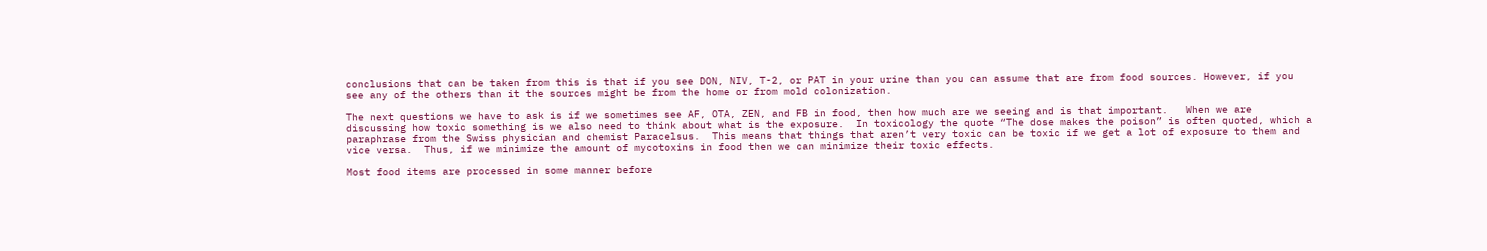conclusions that can be taken from this is that if you see DON, NIV, T-2, or PAT in your urine than you can assume that are from food sources. However, if you see any of the others than it the sources might be from the home or from mold colonization.

The next questions we have to ask is if we sometimes see AF, OTA, ZEN, and FB in food, then how much are we seeing and is that important.   When we are discussing how toxic something is we also need to think about what is the exposure.  In toxicology the quote “The dose makes the poison” is often quoted, which a paraphrase from the Swiss physician and chemist Paracelsus.  This means that things that aren’t very toxic can be toxic if we get a lot of exposure to them and vice versa.  Thus, if we minimize the amount of mycotoxins in food then we can minimize their toxic effects.

Most food items are processed in some manner before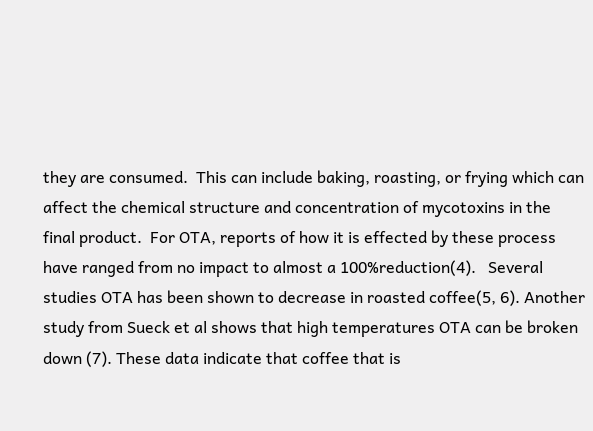they are consumed.  This can include baking, roasting, or frying which can affect the chemical structure and concentration of mycotoxins in the final product.  For OTA, reports of how it is effected by these process have ranged from no impact to almost a 100%reduction(4).   Several studies OTA has been shown to decrease in roasted coffee(5, 6). Another study from Sueck et al shows that high temperatures OTA can be broken down (7). These data indicate that coffee that is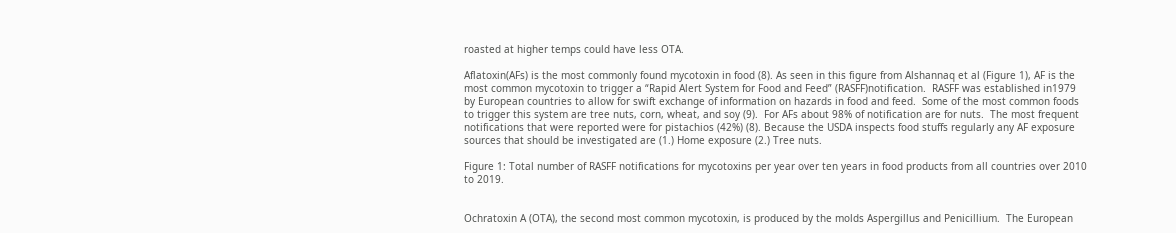roasted at higher temps could have less OTA.

Aflatoxin(AFs) is the most commonly found mycotoxin in food (8). As seen in this figure from Alshannaq et al (Figure 1), AF is the most common mycotoxin to trigger a “Rapid Alert System for Food and Feed” (RASFF)notification.  RASFF was established in1979 by European countries to allow for swift exchange of information on hazards in food and feed.  Some of the most common foods to trigger this system are tree nuts, corn, wheat, and soy (9).  For AFs about 98% of notification are for nuts.  The most frequent notifications that were reported were for pistachios (42%) (8). Because the USDA inspects food stuffs regularly any AF exposure sources that should be investigated are (1.) Home exposure (2.) Tree nuts.

Figure 1: Total number of RASFF notifications for mycotoxins per year over ten years in food products from all countries over 2010 to 2019.


Ochratoxin A (OTA), the second most common mycotoxin, is produced by the molds Aspergillus and Penicillium.  The European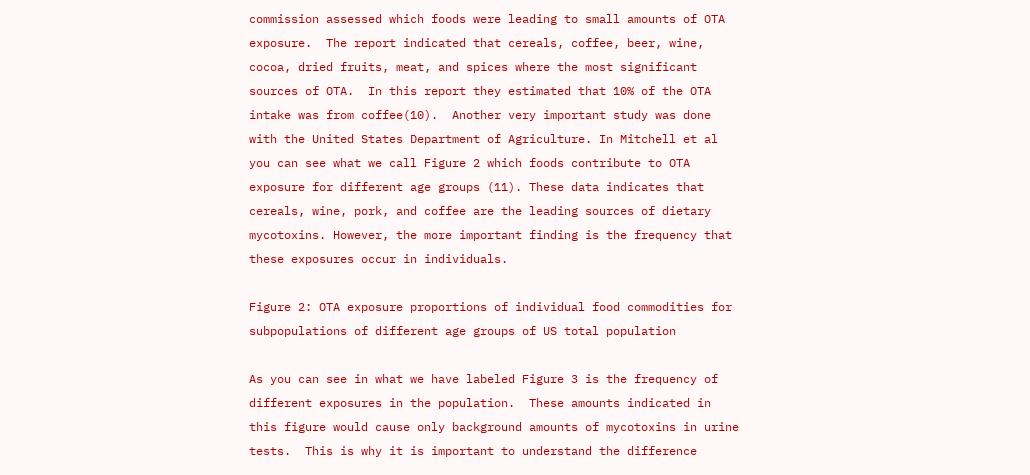commission assessed which foods were leading to small amounts of OTA exposure.  The report indicated that cereals, coffee, beer, wine, cocoa, dried fruits, meat, and spices where the most significant sources of OTA.  In this report they estimated that 10% of the OTA intake was from coffee(10).  Another very important study was done with the United States Department of Agriculture. In Mitchell et al you can see what we call Figure 2 which foods contribute to OTA exposure for different age groups (11). These data indicates that cereals, wine, pork, and coffee are the leading sources of dietary mycotoxins. However, the more important finding is the frequency that these exposures occur in individuals.

Figure 2: OTA exposure proportions of individual food commodities for subpopulations of different age groups of US total population

As you can see in what we have labeled Figure 3 is the frequency of different exposures in the population.  These amounts indicated in this figure would cause only background amounts of mycotoxins in urine tests.  This is why it is important to understand the difference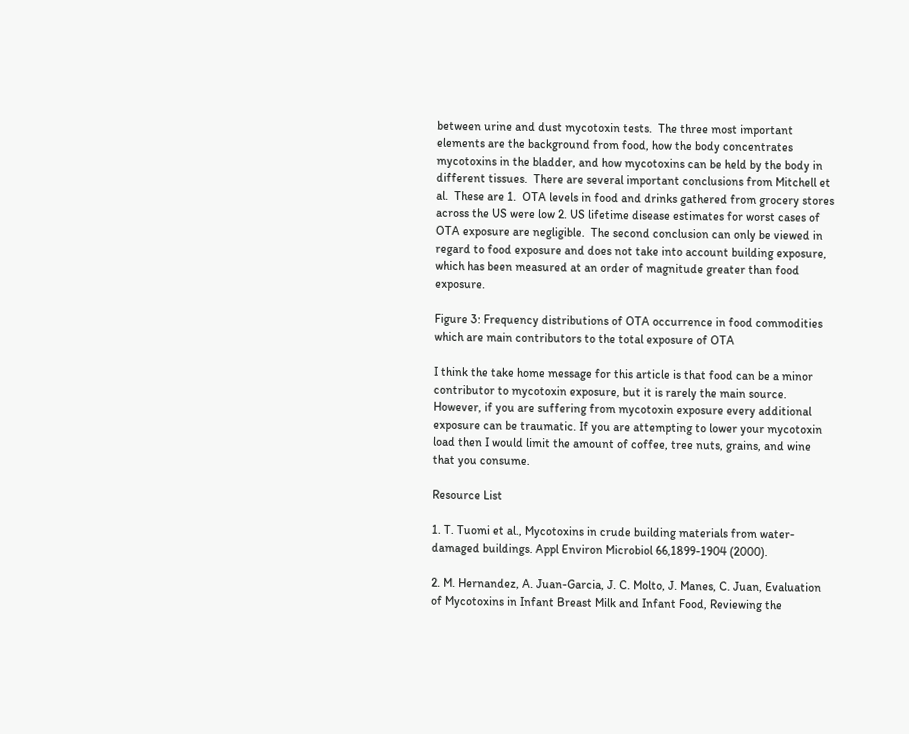between urine and dust mycotoxin tests.  The three most important elements are the background from food, how the body concentrates mycotoxins in the bladder, and how mycotoxins can be held by the body in different tissues.  There are several important conclusions from Mitchell et al.  These are 1.  OTA levels in food and drinks gathered from grocery stores across the US were low 2. US lifetime disease estimates for worst cases of OTA exposure are negligible.  The second conclusion can only be viewed in regard to food exposure and does not take into account building exposure, which has been measured at an order of magnitude greater than food exposure.

Figure 3: Frequency distributions of OTA occurrence in food commodities which are main contributors to the total exposure of OTA

I think the take home message for this article is that food can be a minor contributor to mycotoxin exposure, but it is rarely the main source.  However, if you are suffering from mycotoxin exposure every additional exposure can be traumatic. If you are attempting to lower your mycotoxin load then I would limit the amount of coffee, tree nuts, grains, and wine that you consume.

Resource List

1. T. Tuomi et al., Mycotoxins in crude building materials from water-damaged buildings. Appl Environ Microbiol 66,1899-1904 (2000).

2. M. Hernandez, A. Juan-Garcia, J. C. Molto, J. Manes, C. Juan, Evaluation of Mycotoxins in Infant Breast Milk and Infant Food, Reviewing the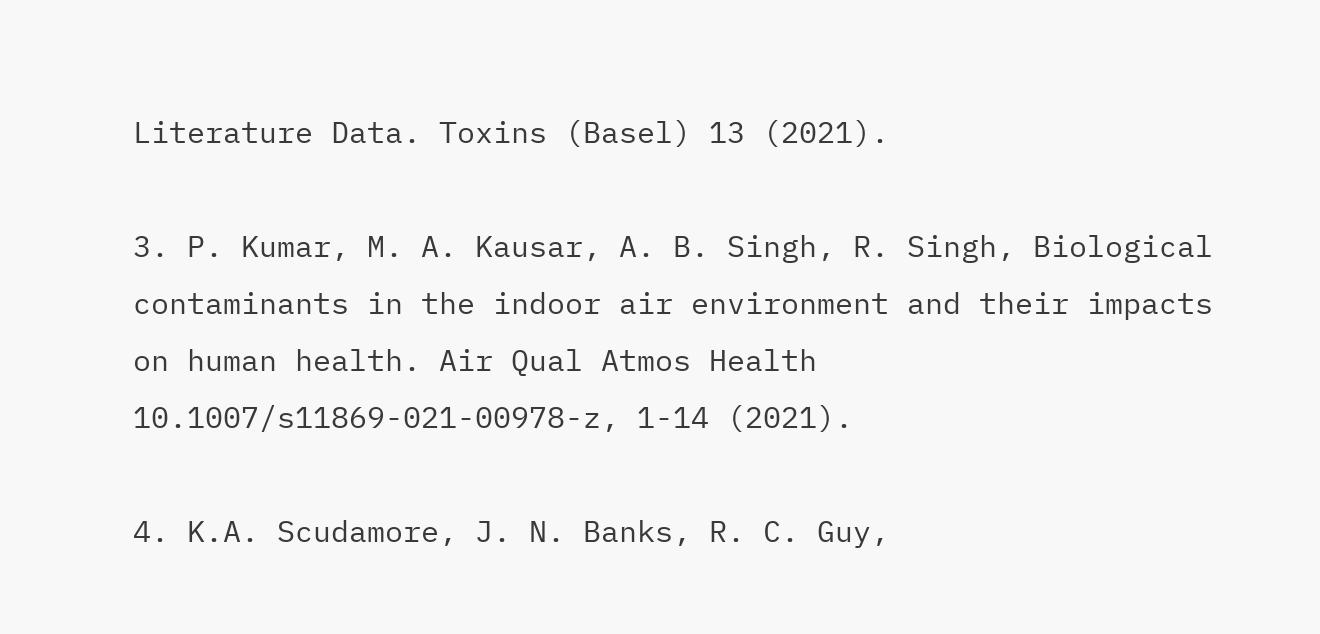Literature Data. Toxins (Basel) 13 (2021).

3. P. Kumar, M. A. Kausar, A. B. Singh, R. Singh, Biological contaminants in the indoor air environment and their impacts on human health. Air Qual Atmos Health 10.1007/s11869-021-00978-z, 1-14 (2021).

4. K.A. Scudamore, J. N. Banks, R. C. Guy,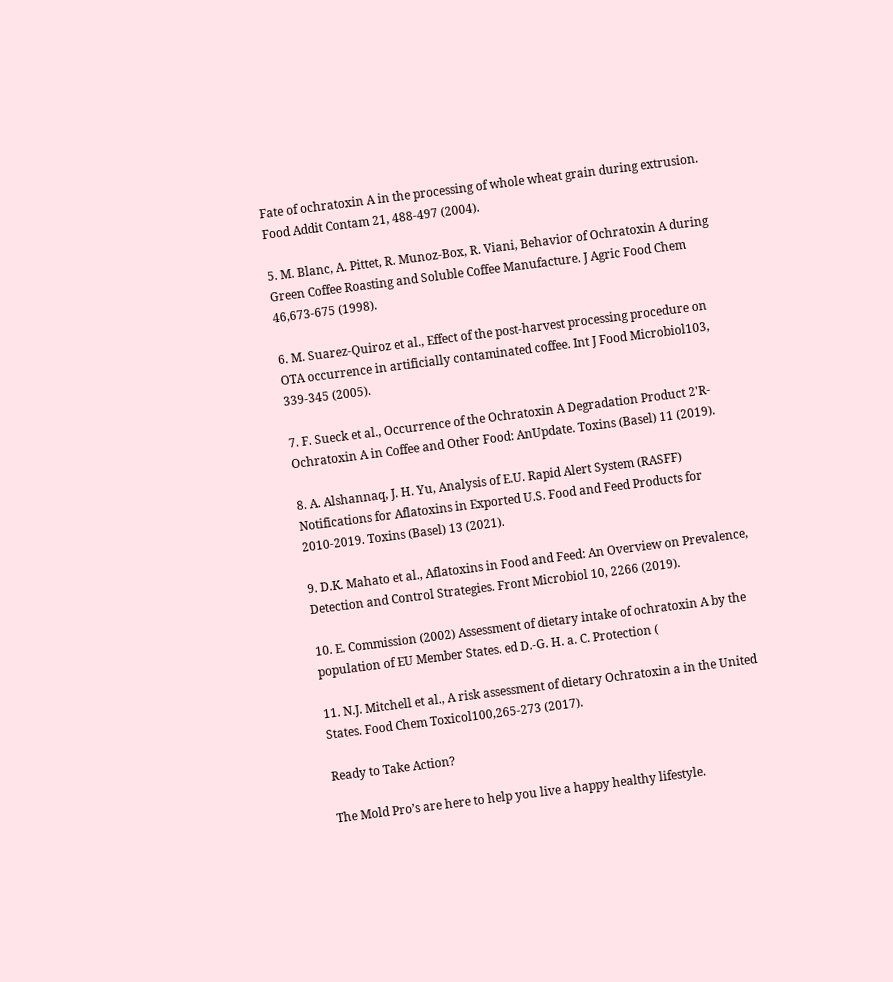Fate of ochratoxin A in the processing of whole wheat grain during extrusion. Food Addit Contam 21, 488-497 (2004).

5. M. Blanc, A. Pittet, R. Munoz-Box, R. Viani, Behavior of Ochratoxin A during Green Coffee Roasting and Soluble Coffee Manufacture. J Agric Food Chem 46,673-675 (1998).

6. M. Suarez-Quiroz et al., Effect of the post-harvest processing procedure on OTA occurrence in artificially contaminated coffee. Int J Food Microbiol103, 339-345 (2005).

7. F. Sueck et al., Occurrence of the Ochratoxin A Degradation Product 2'R-Ochratoxin A in Coffee and Other Food: AnUpdate. Toxins (Basel) 11 (2019).

8. A. Alshannaq, J. H. Yu, Analysis of E.U. Rapid Alert System (RASFF) Notifications for Aflatoxins in Exported U.S. Food and Feed Products for 2010-2019. Toxins (Basel) 13 (2021).

9. D.K. Mahato et al., Aflatoxins in Food and Feed: An Overview on Prevalence, Detection and Control Strategies. Front Microbiol 10, 2266 (2019).

10. E. Commission (2002) Assessment of dietary intake of ochratoxin A by the population of EU Member States. ed D.-G. H. a. C. Protection (

11. N.J. Mitchell et al., A risk assessment of dietary Ochratoxin a in the United States. Food Chem Toxicol100,265-273 (2017).

Ready to Take Action?

The Mold Pro’s are here to help you live a happy healthy lifestyle.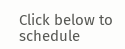Click below to schedule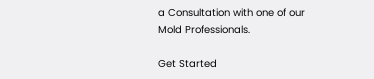a Consultation with one of our Mold Professionals.

Get Started